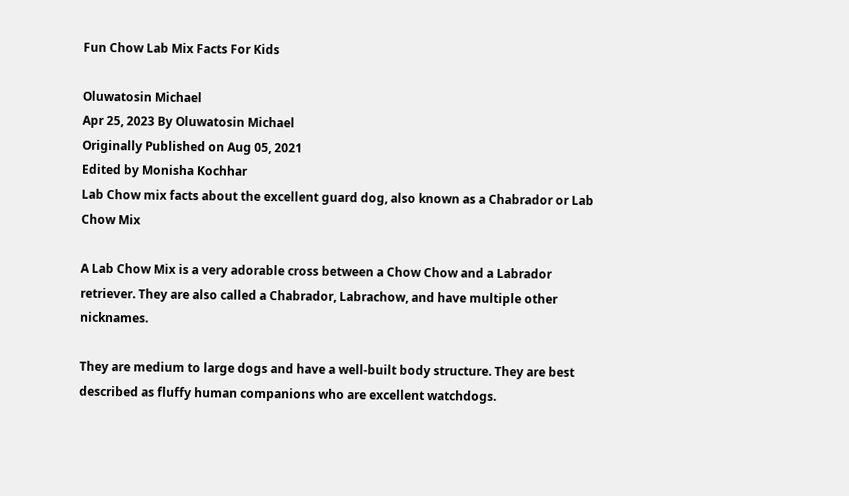Fun Chow Lab Mix Facts For Kids

Oluwatosin Michael
Apr 25, 2023 By Oluwatosin Michael
Originally Published on Aug 05, 2021
Edited by Monisha Kochhar
Lab Chow mix facts about the excellent guard dog, also known as a Chabrador or Lab Chow Mix

A Lab Chow Mix is a very adorable cross between a Chow Chow and a Labrador retriever. They are also called a Chabrador, Labrachow, and have multiple other nicknames.

They are medium to large dogs and have a well-built body structure. They are best described as fluffy human companions who are excellent watchdogs.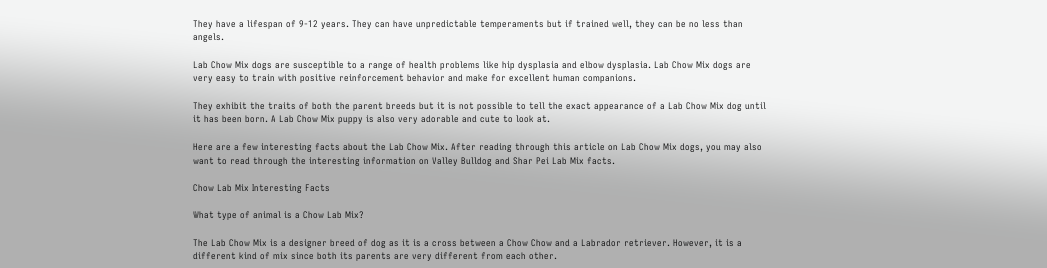They have a lifespan of 9-12 years. They can have unpredictable temperaments but if trained well, they can be no less than angels.

Lab Chow Mix dogs are susceptible to a range of health problems like hip dysplasia and elbow dysplasia. Lab Chow Mix dogs are very easy to train with positive reinforcement behavior and make for excellent human companions.

They exhibit the traits of both the parent breeds but it is not possible to tell the exact appearance of a Lab Chow Mix dog until it has been born. A Lab Chow Mix puppy is also very adorable and cute to look at.

Here are a few interesting facts about the Lab Chow Mix. After reading through this article on Lab Chow Mix dogs, you may also want to read through the interesting information on Valley Bulldog and Shar Pei Lab Mix facts.

Chow Lab Mix Interesting Facts

What type of animal is a Chow Lab Mix?

The Lab Chow Mix is a designer breed of dog as it is a cross between a Chow Chow and a Labrador retriever. However, it is a different kind of mix since both its parents are very different from each other.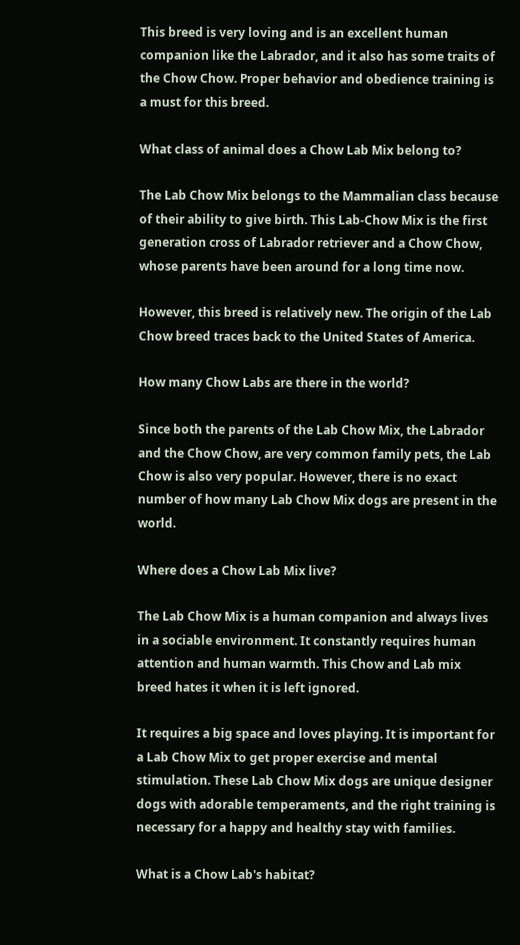This breed is very loving and is an excellent human companion like the Labrador, and it also has some traits of the Chow Chow. Proper behavior and obedience training is a must for this breed.

What class of animal does a Chow Lab Mix belong to?

The Lab Chow Mix belongs to the Mammalian class because of their ability to give birth. This Lab-Chow Mix is the first generation cross of Labrador retriever and a Chow Chow, whose parents have been around for a long time now.

However, this breed is relatively new. The origin of the Lab Chow breed traces back to the United States of America.

How many Chow Labs are there in the world?

Since both the parents of the Lab Chow Mix, the Labrador and the Chow Chow, are very common family pets, the Lab Chow is also very popular. However, there is no exact number of how many Lab Chow Mix dogs are present in the world.

Where does a Chow Lab Mix live?

The Lab Chow Mix is a human companion and always lives in a sociable environment. It constantly requires human attention and human warmth. This Chow and Lab mix breed hates it when it is left ignored.

It requires a big space and loves playing. It is important for a Lab Chow Mix to get proper exercise and mental stimulation. These Lab Chow Mix dogs are unique designer dogs with adorable temperaments, and the right training is necessary for a happy and healthy stay with families.

What is a Chow Lab's habitat?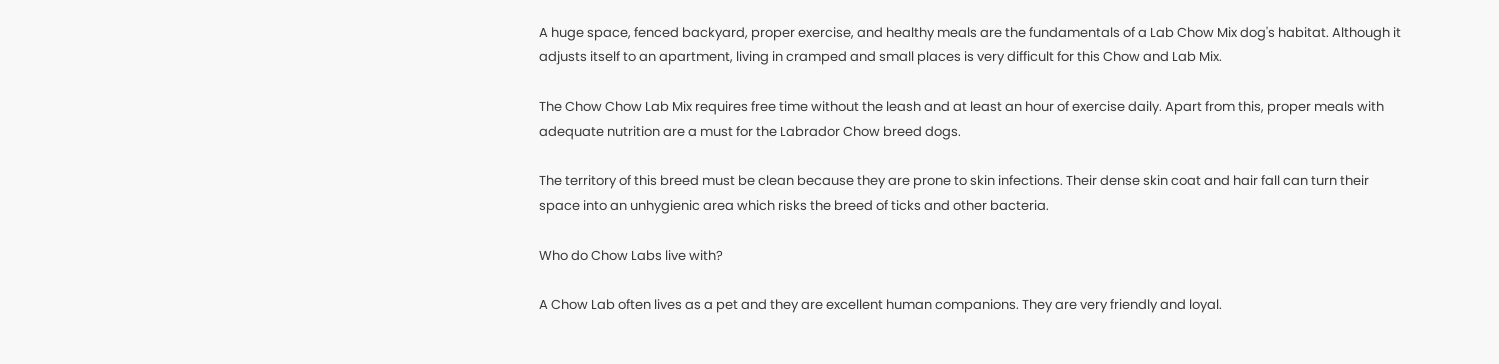A huge space, fenced backyard, proper exercise, and healthy meals are the fundamentals of a Lab Chow Mix dog's habitat. Although it adjusts itself to an apartment, living in cramped and small places is very difficult for this Chow and Lab Mix.

The Chow Chow Lab Mix requires free time without the leash and at least an hour of exercise daily. Apart from this, proper meals with adequate nutrition are a must for the Labrador Chow breed dogs.

The territory of this breed must be clean because they are prone to skin infections. Their dense skin coat and hair fall can turn their space into an unhygienic area which risks the breed of ticks and other bacteria.

Who do Chow Labs live with?

A Chow Lab often lives as a pet and they are excellent human companions. They are very friendly and loyal.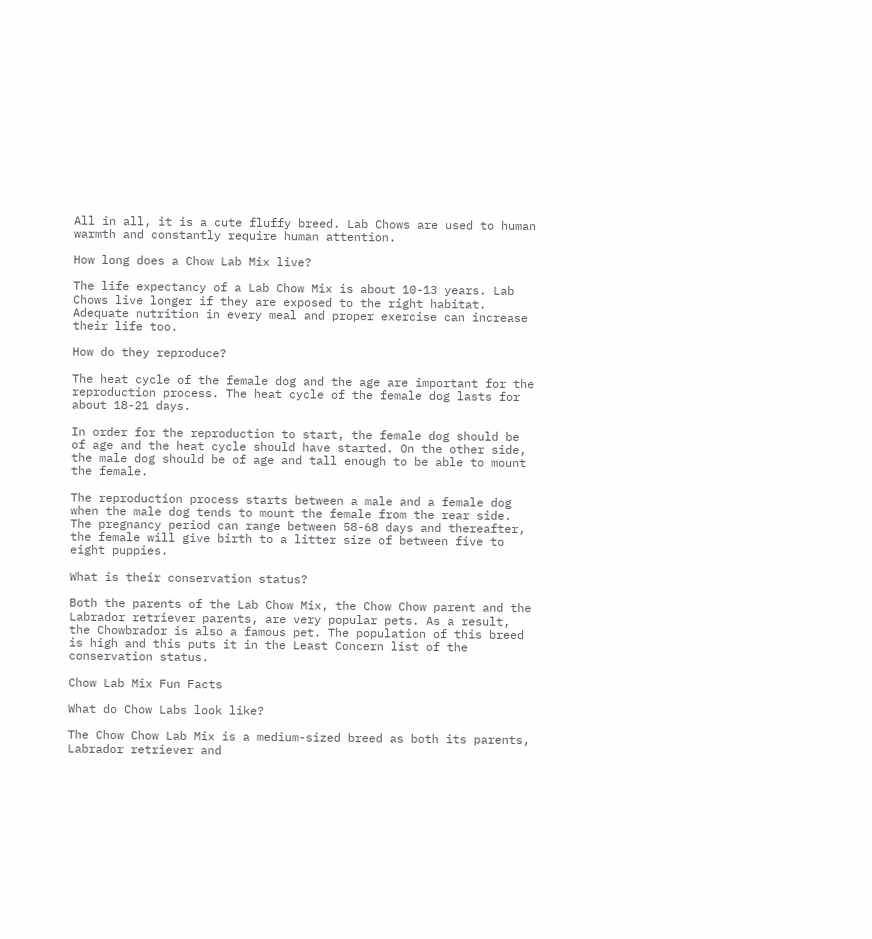All in all, it is a cute fluffy breed. Lab Chows are used to human warmth and constantly require human attention.

How long does a Chow Lab Mix live?

The life expectancy of a Lab Chow Mix is about 10-13 years. Lab Chows live longer if they are exposed to the right habitat. Adequate nutrition in every meal and proper exercise can increase their life too.

How do they reproduce?

The heat cycle of the female dog and the age are important for the reproduction process. The heat cycle of the female dog lasts for about 18-21 days.

In order for the reproduction to start, the female dog should be of age and the heat cycle should have started. On the other side, the male dog should be of age and tall enough to be able to mount the female.

The reproduction process starts between a male and a female dog when the male dog tends to mount the female from the rear side. The pregnancy period can range between 58-68 days and thereafter, the female will give birth to a litter size of between five to eight puppies.

What is their conservation status?

Both the parents of the Lab Chow Mix, the Chow Chow parent and the Labrador retriever parents, are very popular pets. As a result, the Chowbrador is also a famous pet. The population of this breed is high and this puts it in the Least Concern list of the conservation status.

Chow Lab Mix Fun Facts

What do Chow Labs look like?

The Chow Chow Lab Mix is a medium-sized breed as both its parents, Labrador retriever and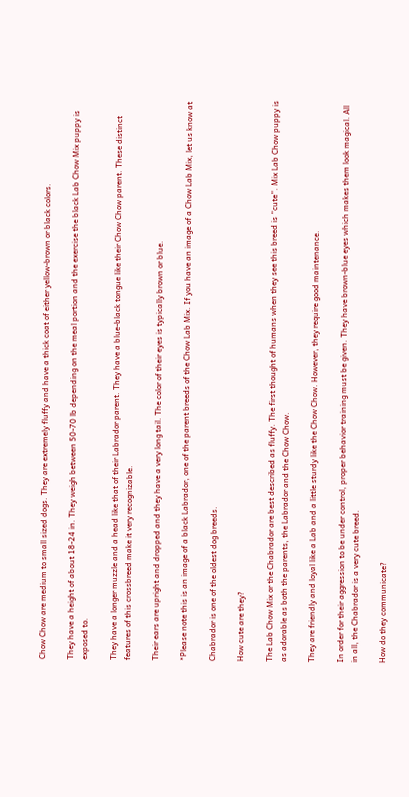Chow Chow are medium to small sized dogs. They are extremely fluffy and have a thick coat of either yellow-brown or black colors.

They have a height of about 18-24 in. They weigh between 50-70 lb depending on the meal portion and the exercise the black Lab Chow Mix puppy is exposed to.

They have a longer muzzle and a head like that of their Labrador parent. They have a blue-black tongue like their Chow Chow parent. These distinct features of this crossbreed make it very recognizable.

Their ears are upright and dropped and they have a very long tail. The color of their eyes is typically brown or blue.

*Please note this is an image of a black Labrador, one of the parent breeds of the Chow Lab Mix. If you have an image of a Chow Lab Mix, let us know at

Chabrador is one of the oldest dog breeds.

How cute are they?

The Lab Chow Mix or the Chabrador are best described as fluffy. The first thought of humans when they see this breed is “cute”. Mix Lab Chow puppy is as adorable as both the parents, the Labrador and the Chow Chow.

They are friendly and loyal like a Lab and a little sturdy like the Chow Chow. However, they require good maintenance.

In order for their aggression to be under control, proper behavior training must be given. They have brown-blue eyes which makes them look magical. All in all, the Chabrador is a very cute breed.

How do they communicate?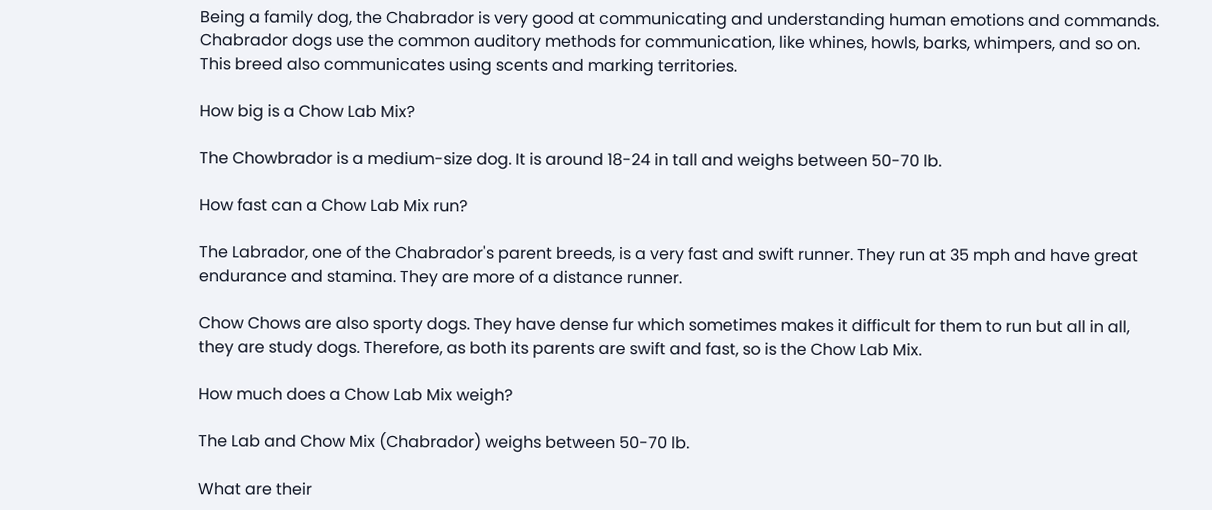Being a family dog, the Chabrador is very good at communicating and understanding human emotions and commands. Chabrador dogs use the common auditory methods for communication, like whines, howls, barks, whimpers, and so on. This breed also communicates using scents and marking territories.

How big is a Chow Lab Mix?

The Chowbrador is a medium-size dog. It is around 18-24 in tall and weighs between 50-70 lb.

How fast can a Chow Lab Mix run?

The Labrador, one of the Chabrador's parent breeds, is a very fast and swift runner. They run at 35 mph and have great endurance and stamina. They are more of a distance runner.

Chow Chows are also sporty dogs. They have dense fur which sometimes makes it difficult for them to run but all in all, they are study dogs. Therefore, as both its parents are swift and fast, so is the Chow Lab Mix.

How much does a Chow Lab Mix weigh?

The Lab and Chow Mix (Chabrador) weighs between 50-70 lb.

What are their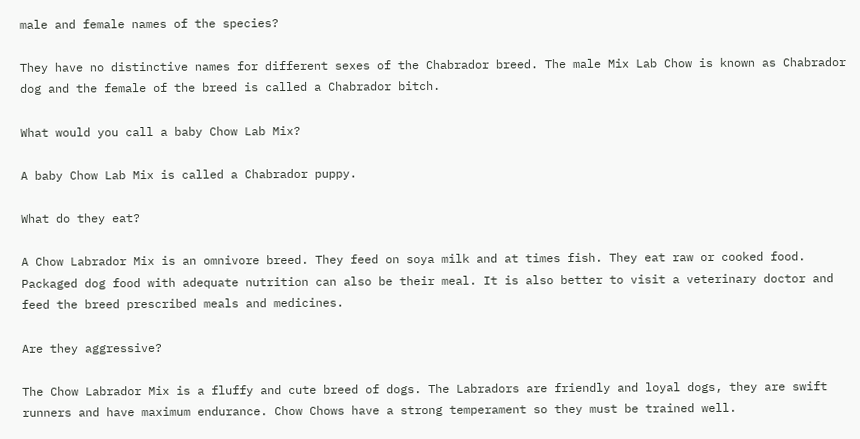male and female names of the species?

They have no distinctive names for different sexes of the Chabrador breed. The male Mix Lab Chow is known as Chabrador dog and the female of the breed is called a Chabrador bitch.

What would you call a baby Chow Lab Mix?

A baby Chow Lab Mix is called a Chabrador puppy.

What do they eat?

A Chow Labrador Mix is an omnivore breed. They feed on soya milk and at times fish. They eat raw or cooked food. Packaged dog food with adequate nutrition can also be their meal. It is also better to visit a veterinary doctor and feed the breed prescribed meals and medicines.

Are they aggressive?

The Chow Labrador Mix is a fluffy and cute breed of dogs. The Labradors are friendly and loyal dogs, they are swift runners and have maximum endurance. Chow Chows have a strong temperament so they must be trained well.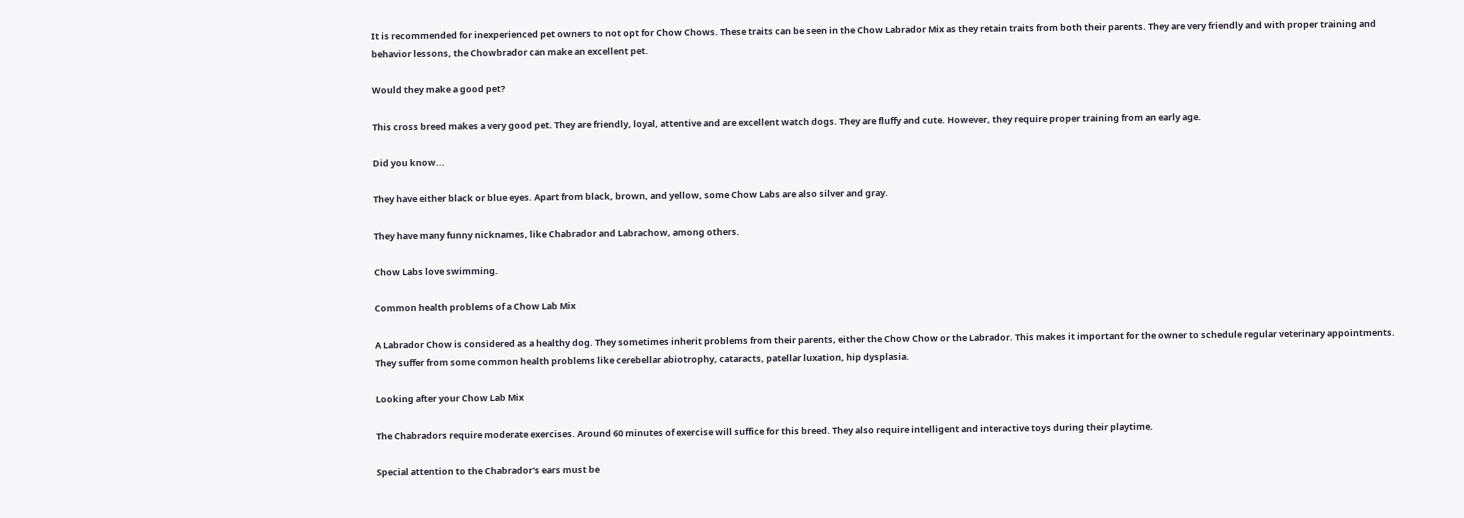It is recommended for inexperienced pet owners to not opt for Chow Chows. These traits can be seen in the Chow Labrador Mix as they retain traits from both their parents. They are very friendly and with proper training and behavior lessons, the Chowbrador can make an excellent pet.

Would they make a good pet?

This cross breed makes a very good pet. They are friendly, loyal, attentive and are excellent watch dogs. They are fluffy and cute. However, they require proper training from an early age.

Did you know...

They have either black or blue eyes. Apart from black, brown, and yellow, some Chow Labs are also silver and gray.

They have many funny nicknames, like Chabrador and Labrachow, among others.

Chow Labs love swimming.

Common health problems of a Chow Lab Mix

A Labrador Chow is considered as a healthy dog. They sometimes inherit problems from their parents, either the Chow Chow or the Labrador. This makes it important for the owner to schedule regular veterinary appointments. They suffer from some common health problems like cerebellar abiotrophy, cataracts, patellar luxation, hip dysplasia.

Looking after your Chow Lab Mix

The Chabradors require moderate exercises. Around 60 minutes of exercise will suffice for this breed. They also require intelligent and interactive toys during their playtime.

Special attention to the Chabrador's ears must be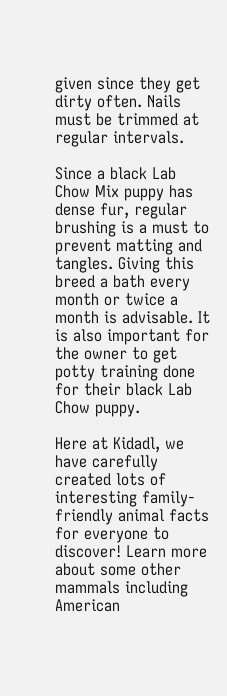given since they get dirty often. Nails must be trimmed at regular intervals.

Since a black Lab Chow Mix puppy has dense fur, regular brushing is a must to prevent matting and tangles. Giving this breed a bath every month or twice a month is advisable. It is also important for the owner to get potty training done for their black Lab Chow puppy.

Here at Kidadl, we have carefully created lots of interesting family-friendly animal facts for everyone to discover! Learn more about some other mammals including American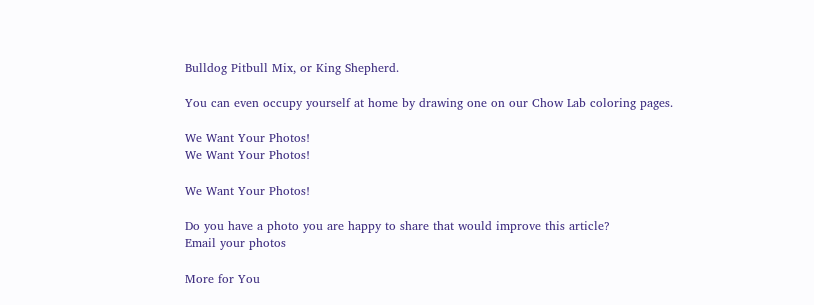Bulldog Pitbull Mix, or King Shepherd.

You can even occupy yourself at home by drawing one on our Chow Lab coloring pages.

We Want Your Photos!
We Want Your Photos!

We Want Your Photos!

Do you have a photo you are happy to share that would improve this article?
Email your photos

More for You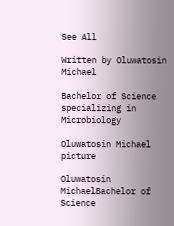See All

Written by Oluwatosin Michael

Bachelor of Science specializing in Microbiology

Oluwatosin Michael picture

Oluwatosin MichaelBachelor of Science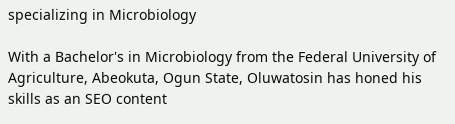specializing in Microbiology

With a Bachelor's in Microbiology from the Federal University of Agriculture, Abeokuta, Ogun State, Oluwatosin has honed his skills as an SEO content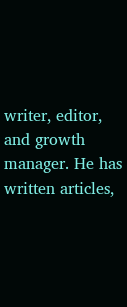writer, editor, and growth manager. He has written articles,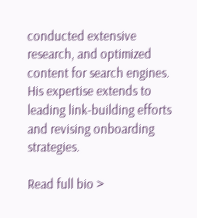conducted extensive research, and optimized content for search engines. His expertise extends to leading link-building efforts and revising onboarding strategies.

Read full bio >